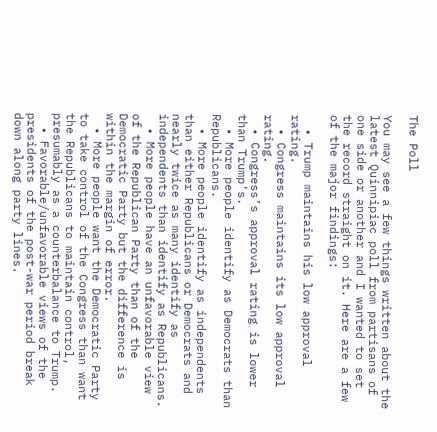The Poll

You may see a few things written about the latest Quinnipiac poll from partisans of one side or another and I wanted to set the record straight on it. Here are a few of the major findings:

  • Trump maintains his low approval rating.
  • Congress maintains its low approval rating.
  • Congress’s approval rating is lower than Trump’s.
  • More people identify as Democrats than Republicans.
  • More people identify as independents than either Republicans or Democrats and nearly twice as many identify as independents than identify as Republicans.
  • More people have an unfavorable view of the Republican Party than of the Democratic Party but the difference is within the margin of error.
  • More people want the Democratic Party to take control of the Congress than want the Republicans to maintain control, presumably as a counterbalance to Trump.
  • Favorable/unfavorable views of the presidents of the post-war period break down along party lines.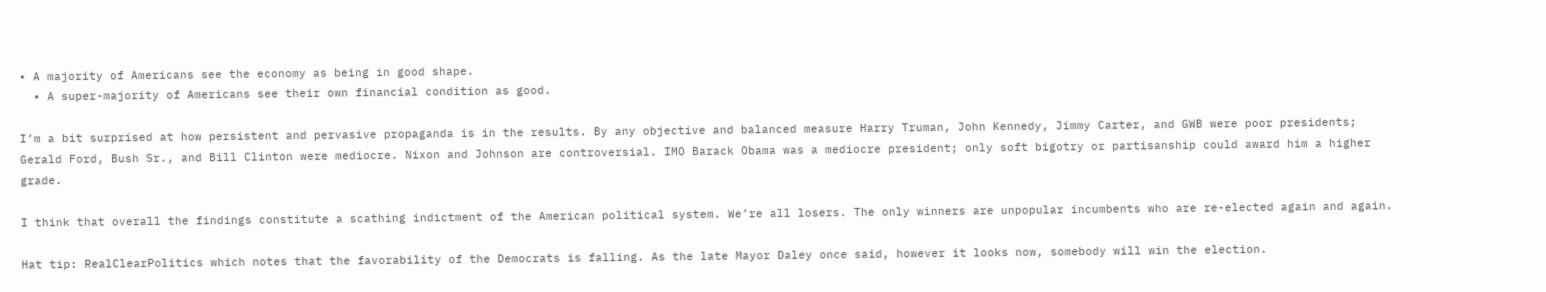• A majority of Americans see the economy as being in good shape.
  • A super-majority of Americans see their own financial condition as good.

I’m a bit surprised at how persistent and pervasive propaganda is in the results. By any objective and balanced measure Harry Truman, John Kennedy, Jimmy Carter, and GWB were poor presidents; Gerald Ford, Bush Sr., and Bill Clinton were mediocre. Nixon and Johnson are controversial. IMO Barack Obama was a mediocre president; only soft bigotry or partisanship could award him a higher grade.

I think that overall the findings constitute a scathing indictment of the American political system. We’re all losers. The only winners are unpopular incumbents who are re-elected again and again.

Hat tip: RealClearPolitics which notes that the favorability of the Democrats is falling. As the late Mayor Daley once said, however it looks now, somebody will win the election.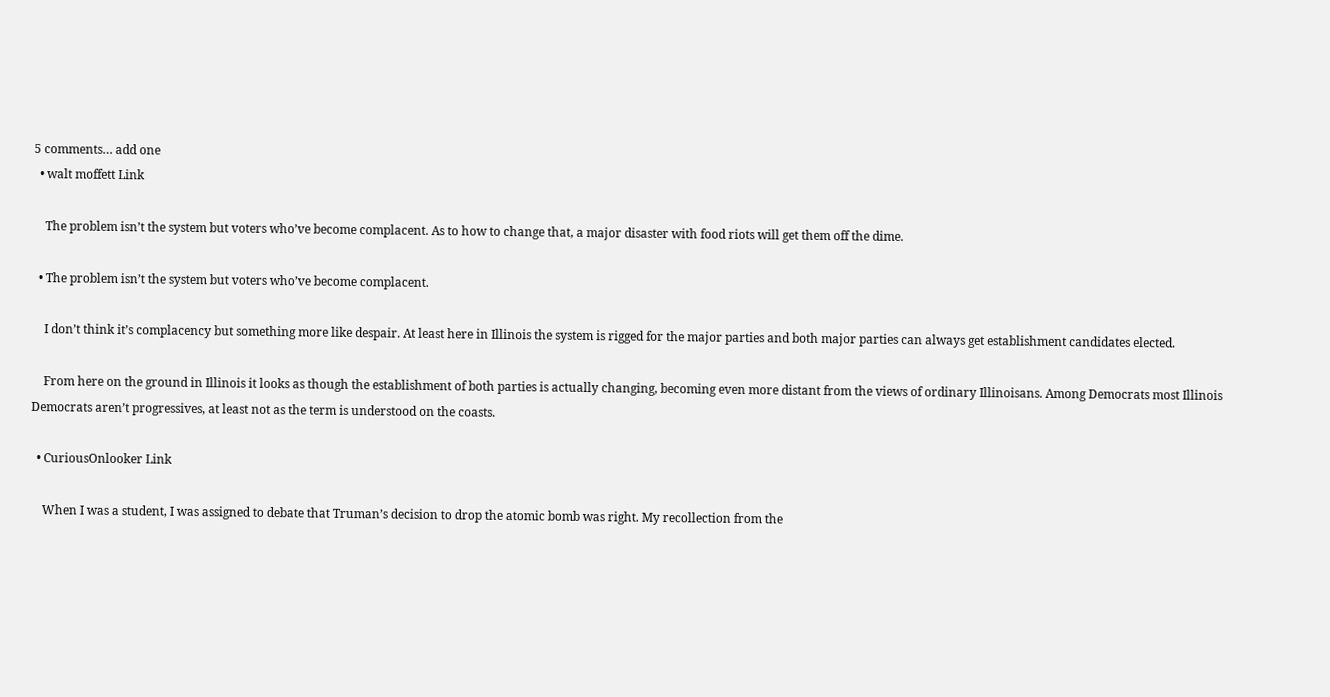5 comments… add one
  • walt moffett Link

    The problem isn’t the system but voters who’ve become complacent. As to how to change that, a major disaster with food riots will get them off the dime.

  • The problem isn’t the system but voters who’ve become complacent.

    I don’t think it’s complacency but something more like despair. At least here in Illinois the system is rigged for the major parties and both major parties can always get establishment candidates elected.

    From here on the ground in Illinois it looks as though the establishment of both parties is actually changing, becoming even more distant from the views of ordinary Illinoisans. Among Democrats most Illinois Democrats aren’t progressives, at least not as the term is understood on the coasts.

  • CuriousOnlooker Link

    When I was a student, I was assigned to debate that Truman’s decision to drop the atomic bomb was right. My recollection from the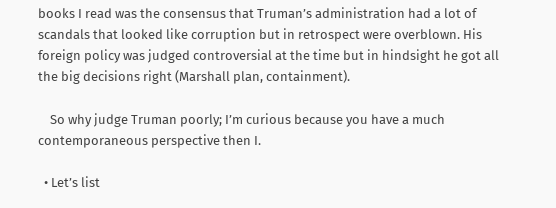books I read was the consensus that Truman’s administration had a lot of scandals that looked like corruption but in retrospect were overblown. His foreign policy was judged controversial at the time but in hindsight he got all the big decisions right (Marshall plan, containment).

    So why judge Truman poorly; I’m curious because you have a much contemporaneous perspective then I.

  • Let’s list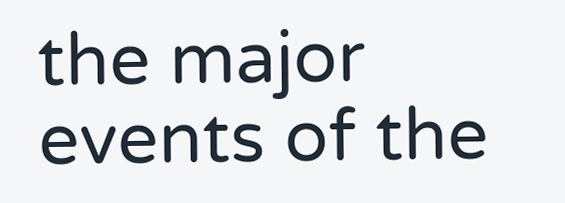the major events of the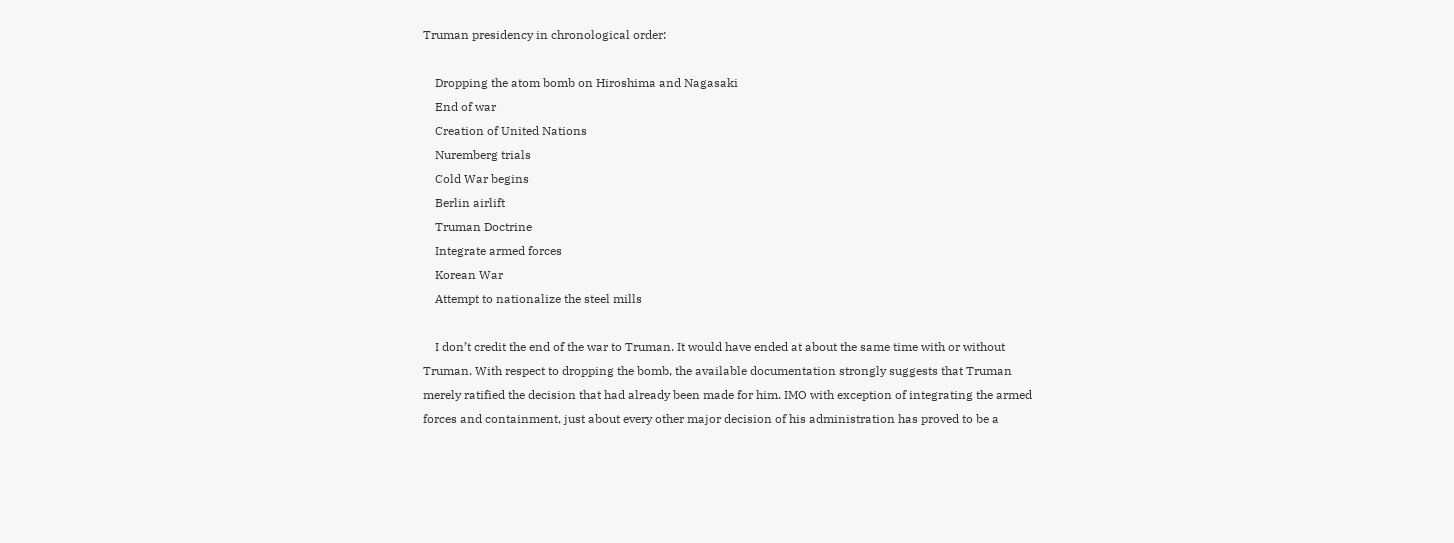Truman presidency in chronological order:

    Dropping the atom bomb on Hiroshima and Nagasaki
    End of war
    Creation of United Nations
    Nuremberg trials
    Cold War begins
    Berlin airlift
    Truman Doctrine
    Integrate armed forces
    Korean War
    Attempt to nationalize the steel mills

    I don’t credit the end of the war to Truman. It would have ended at about the same time with or without Truman. With respect to dropping the bomb, the available documentation strongly suggests that Truman merely ratified the decision that had already been made for him. IMO with exception of integrating the armed forces and containment, just about every other major decision of his administration has proved to be a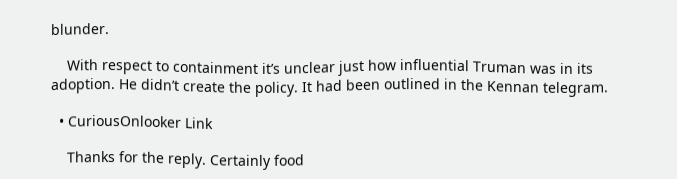blunder.

    With respect to containment it’s unclear just how influential Truman was in its adoption. He didn’t create the policy. It had been outlined in the Kennan telegram.

  • CuriousOnlooker Link

    Thanks for the reply. Certainly food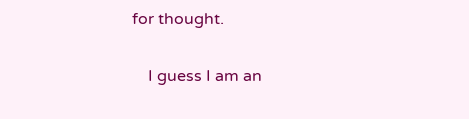for thought.

    I guess I am an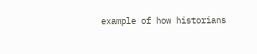example of how historians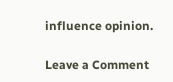influence opinion.

Leave a Comment